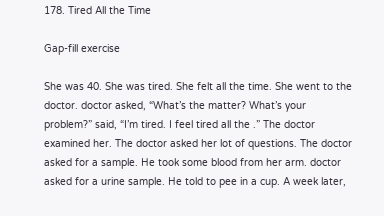178. Tired All the Time

Gap-fill exercise

She was 40. She was tired. She felt all the time. She went to the doctor. doctor asked, “What’s the matter? What’s your problem?” said, “I’m tired. I feel tired all the .” The doctor examined her. The doctor asked her lot of questions. The doctor asked for a sample. He took some blood from her arm. doctor asked for a urine sample. He told to pee in a cup. A week later,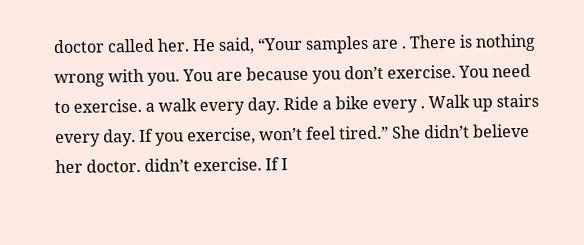doctor called her. He said, “Your samples are . There is nothing wrong with you. You are because you don’t exercise. You need to exercise. a walk every day. Ride a bike every . Walk up stairs every day. If you exercise, won’t feel tired.” She didn’t believe her doctor. didn’t exercise. If I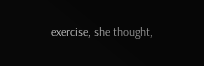exercise, she thought,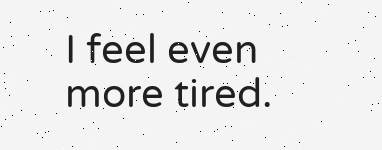I feel even more tired.